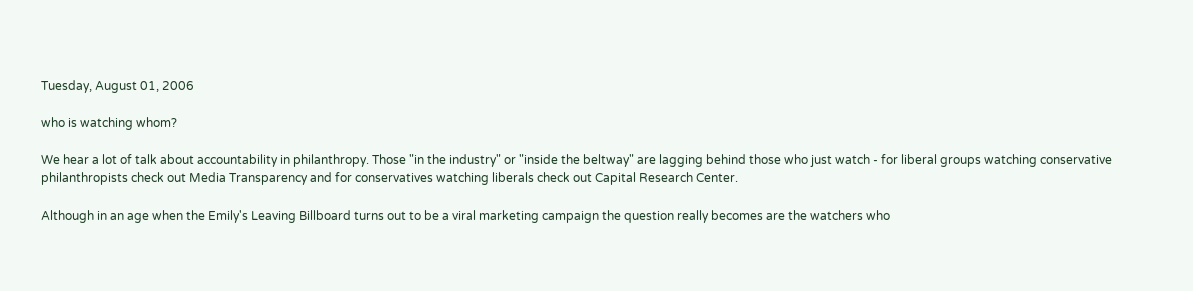Tuesday, August 01, 2006

who is watching whom?

We hear a lot of talk about accountability in philanthropy. Those "in the industry" or "inside the beltway" are lagging behind those who just watch - for liberal groups watching conservative philanthropists check out Media Transparency and for conservatives watching liberals check out Capital Research Center.

Although in an age when the Emily's Leaving Billboard turns out to be a viral marketing campaign the question really becomes are the watchers who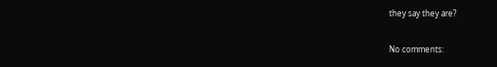they say they are?

No comments: